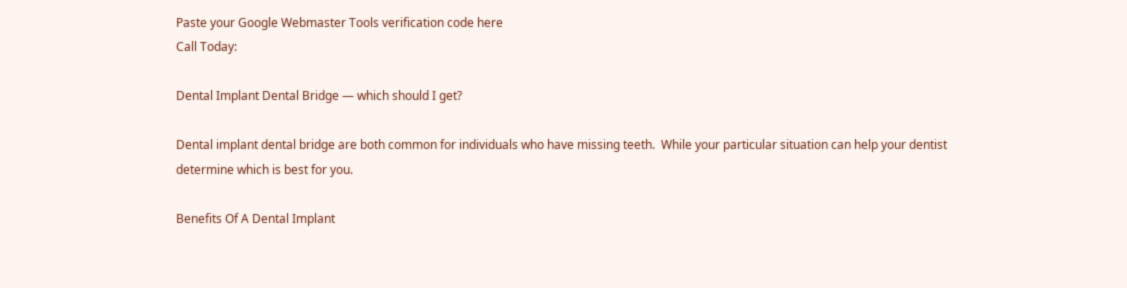Paste your Google Webmaster Tools verification code here
Call Today:

Dental Implant Dental Bridge — which should I get?

Dental implant dental bridge are both common for individuals who have missing teeth.  While your particular situation can help your dentist determine which is best for you.

Benefits Of A Dental Implant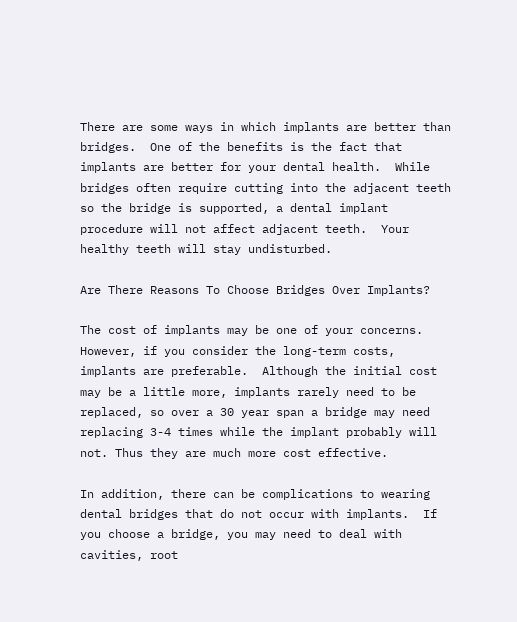There are some ways in which implants are better than bridges.  One of the benefits is the fact that implants are better for your dental health.  While bridges often require cutting into the adjacent teeth so the bridge is supported, a dental implant procedure will not affect adjacent teeth.  Your healthy teeth will stay undisturbed.

Are There Reasons To Choose Bridges Over Implants?

The cost of implants may be one of your concerns.  However, if you consider the long-term costs, implants are preferable.  Although the initial cost may be a little more, implants rarely need to be replaced, so over a 30 year span a bridge may need replacing 3-4 times while the implant probably will not. Thus they are much more cost effective.

In addition, there can be complications to wearing dental bridges that do not occur with implants.  If you choose a bridge, you may need to deal with cavities, root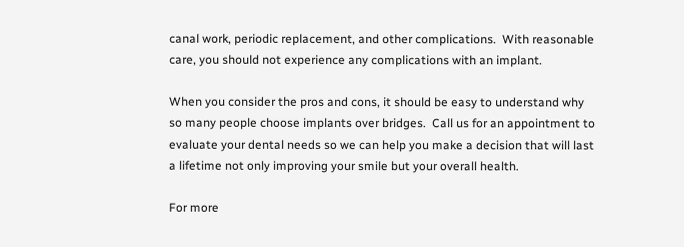canal work, periodic replacement, and other complications.  With reasonable care, you should not experience any complications with an implant.

When you consider the pros and cons, it should be easy to understand why so many people choose implants over bridges.  Call us for an appointment to evaluate your dental needs so we can help you make a decision that will last a lifetime not only improving your smile but your overall health.

For more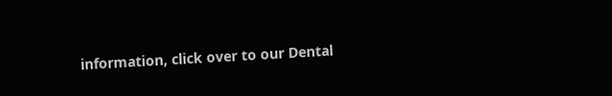information, click over to our Dental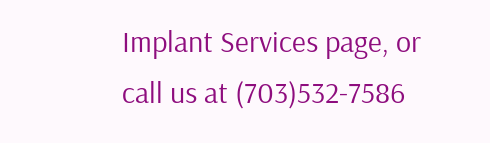Implant Services page, or call us at (703)532-7586